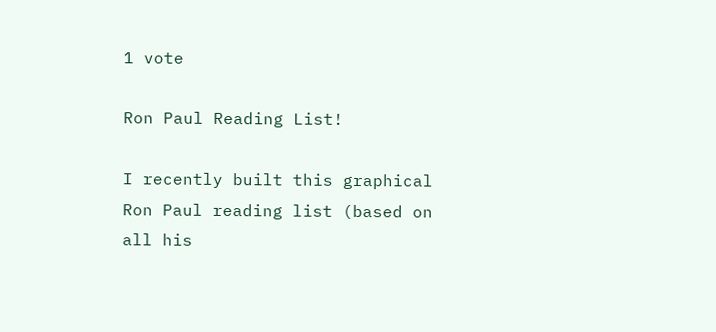1 vote

Ron Paul Reading List!

I recently built this graphical Ron Paul reading list (based on all his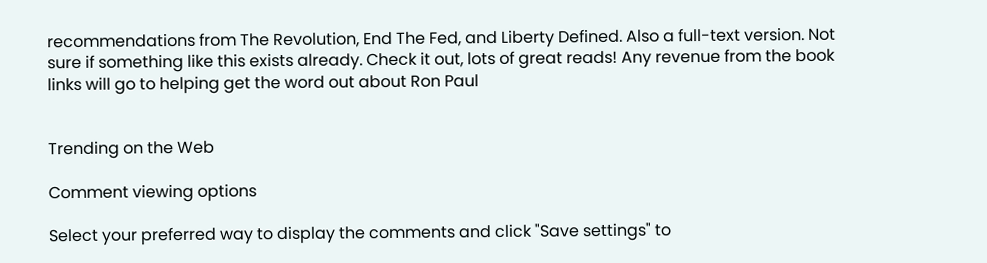recommendations from The Revolution, End The Fed, and Liberty Defined. Also a full-text version. Not sure if something like this exists already. Check it out, lots of great reads! Any revenue from the book links will go to helping get the word out about Ron Paul


Trending on the Web

Comment viewing options

Select your preferred way to display the comments and click "Save settings" to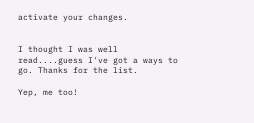activate your changes.


I thought I was well read....guess I've got a ways to go. Thanks for the list.

Yep, me too!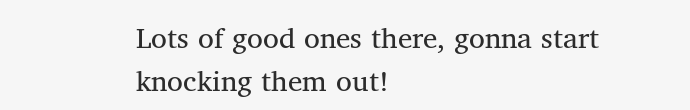Lots of good ones there, gonna start knocking them out!